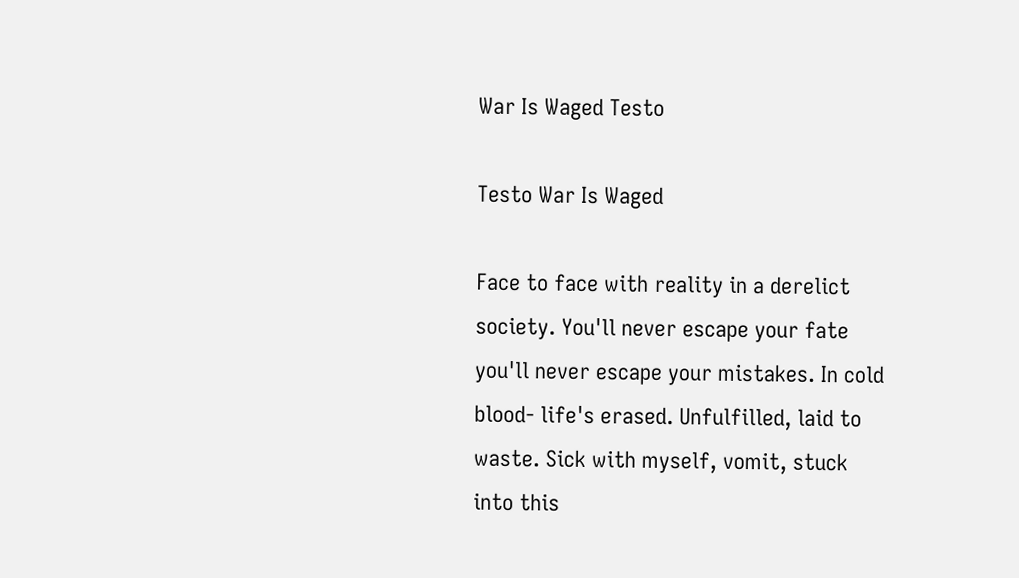War Is Waged Testo

Testo War Is Waged

Face to face with reality in a derelict society. You'll never escape your fate you'll never escape your mistakes. In cold blood- life's erased. Unfulfilled, laid to waste. Sick with myself, vomit, stuck into this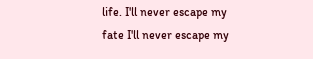life. I'll never escape my fate I'll never escape my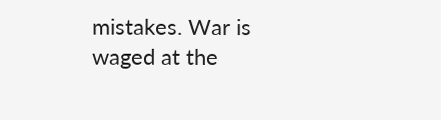mistakes. War is waged at the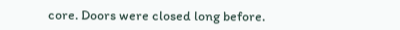core. Doors were closed long before.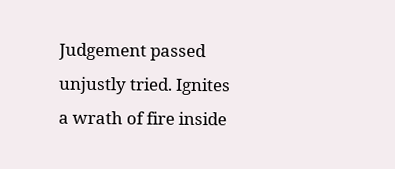Judgement passed unjustly tried. Ignites a wrath of fire inside